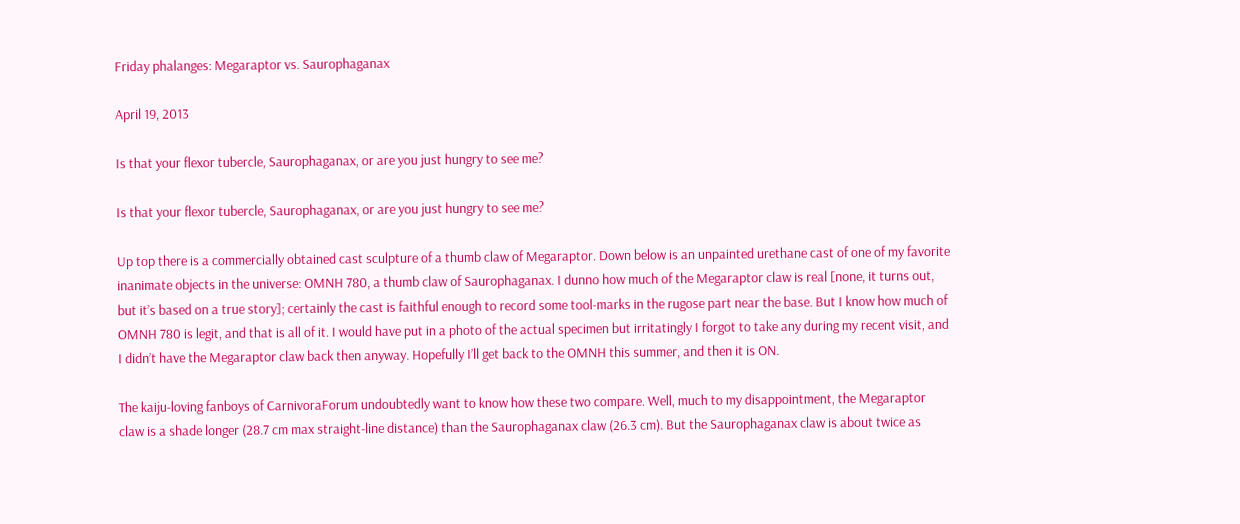Friday phalanges: Megaraptor vs. Saurophaganax

April 19, 2013

Is that your flexor tubercle, Saurophaganax, or are you just hungry to see me?

Is that your flexor tubercle, Saurophaganax, or are you just hungry to see me?

Up top there is a commercially obtained cast sculpture of a thumb claw of Megaraptor. Down below is an unpainted urethane cast of one of my favorite inanimate objects in the universe: OMNH 780, a thumb claw of Saurophaganax. I dunno how much of the Megaraptor claw is real [none, it turns out, but it’s based on a true story]; certainly the cast is faithful enough to record some tool-marks in the rugose part near the base. But I know how much of OMNH 780 is legit, and that is all of it. I would have put in a photo of the actual specimen but irritatingly I forgot to take any during my recent visit, and I didn’t have the Megaraptor claw back then anyway. Hopefully I’ll get back to the OMNH this summer, and then it is ON.

The kaiju-loving fanboys of CarnivoraForum undoubtedly want to know how these two compare. Well, much to my disappointment, the Megaraptor claw is a shade longer (28.7 cm max straight-line distance) than the Saurophaganax claw (26.3 cm). But the Saurophaganax claw is about twice as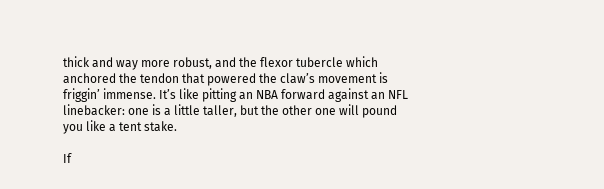thick and way more robust, and the flexor tubercle which anchored the tendon that powered the claw’s movement is friggin’ immense. It’s like pitting an NBA forward against an NFL linebacker: one is a little taller, but the other one will pound you like a tent stake.

If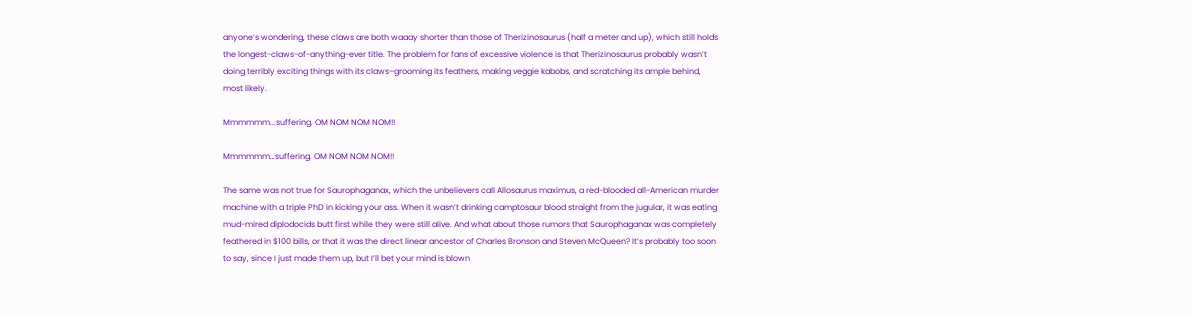anyone’s wondering, these claws are both waaay shorter than those of Therizinosaurus (half a meter and up), which still holds the longest-claws-of-anything-ever title. The problem for fans of excessive violence is that Therizinosaurus probably wasn’t doing terribly exciting things with its claws–grooming its feathers, making veggie kabobs, and scratching its ample behind, most likely.

Mmmmmm...suffering. OM NOM NOM NOM!!

Mmmmmm…suffering. OM NOM NOM NOM!!

The same was not true for Saurophaganax, which the unbelievers call Allosaurus maximus, a red-blooded all-American murder machine with a triple PhD in kicking your ass. When it wasn’t drinking camptosaur blood straight from the jugular, it was eating mud-mired diplodocids butt first while they were still alive. And what about those rumors that Saurophaganax was completely feathered in $100 bills, or that it was the direct linear ancestor of Charles Bronson and Steven McQueen? It’s probably too soon to say, since I just made them up, but I’ll bet your mind is blown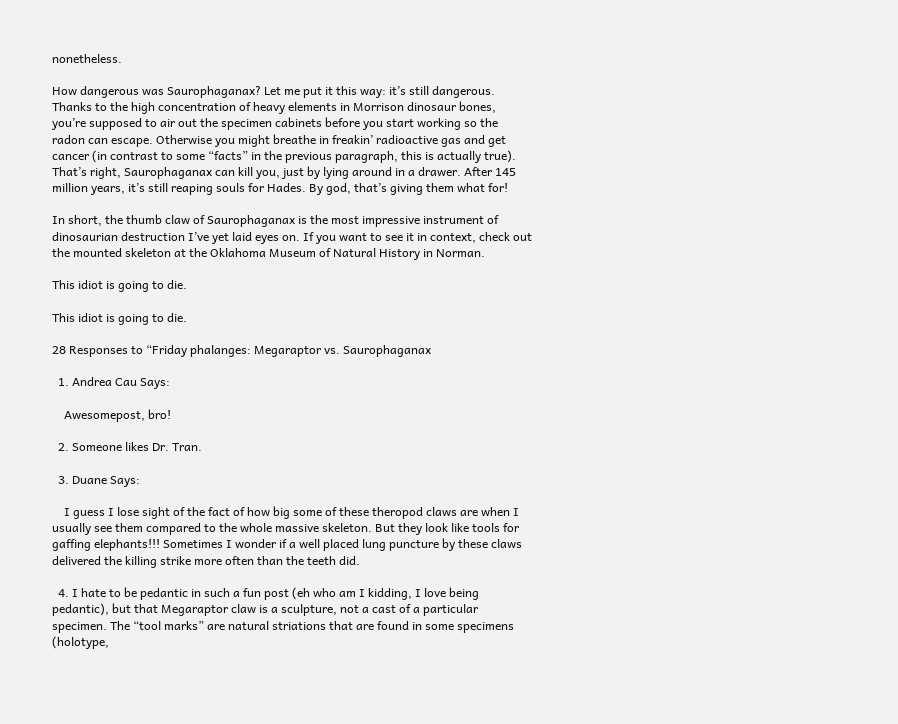nonetheless.

How dangerous was Saurophaganax? Let me put it this way: it’s still dangerous. Thanks to the high concentration of heavy elements in Morrison dinosaur bones, you’re supposed to air out the specimen cabinets before you start working so the radon can escape. Otherwise you might breathe in freakin’ radioactive gas and get cancer (in contrast to some “facts” in the previous paragraph, this is actually true). That’s right, Saurophaganax can kill you, just by lying around in a drawer. After 145 million years, it’s still reaping souls for Hades. By god, that’s giving them what for!

In short, the thumb claw of Saurophaganax is the most impressive instrument of dinosaurian destruction I’ve yet laid eyes on. If you want to see it in context, check out the mounted skeleton at the Oklahoma Museum of Natural History in Norman.

This idiot is going to die.

This idiot is going to die.

28 Responses to “Friday phalanges: Megaraptor vs. Saurophaganax

  1. Andrea Cau Says:

    Awesomepost, bro!

  2. Someone likes Dr. Tran.

  3. Duane Says:

    I guess I lose sight of the fact of how big some of these theropod claws are when I usually see them compared to the whole massive skeleton. But they look like tools for gaffing elephants!!! Sometimes I wonder if a well placed lung puncture by these claws delivered the killing strike more often than the teeth did.

  4. I hate to be pedantic in such a fun post (eh who am I kidding, I love being pedantic), but that Megaraptor claw is a sculpture, not a cast of a particular specimen. The “tool marks” are natural striations that are found in some specimens (holotype,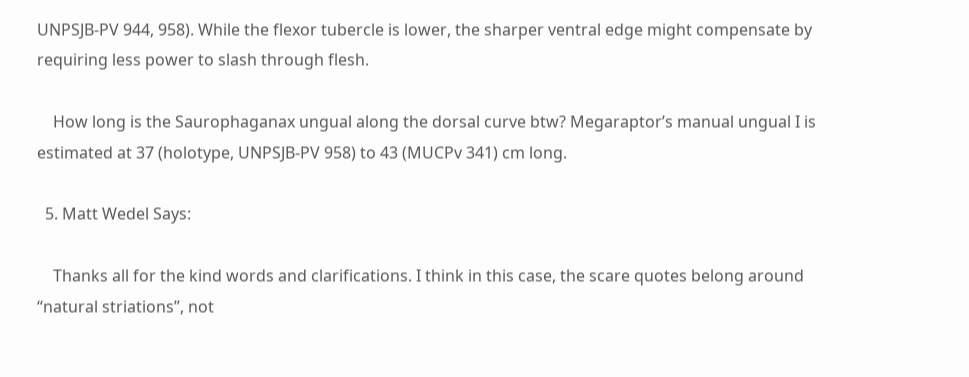UNPSJB-PV 944, 958). While the flexor tubercle is lower, the sharper ventral edge might compensate by requiring less power to slash through flesh.

    How long is the Saurophaganax ungual along the dorsal curve btw? Megaraptor’s manual ungual I is estimated at 37 (holotype, UNPSJB-PV 958) to 43 (MUCPv 341) cm long.

  5. Matt Wedel Says:

    Thanks all for the kind words and clarifications. I think in this case, the scare quotes belong around “natural striations”, not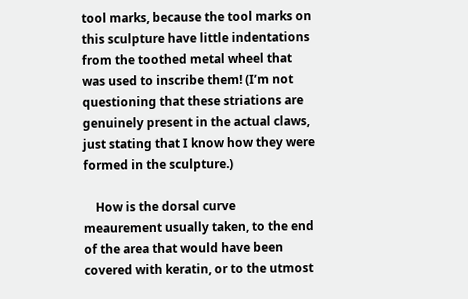tool marks, because the tool marks on this sculpture have little indentations from the toothed metal wheel that was used to inscribe them! (I’m not questioning that these striations are genuinely present in the actual claws, just stating that I know how they were formed in the sculpture.)

    How is the dorsal curve meaurement usually taken, to the end of the area that would have been covered with keratin, or to the utmost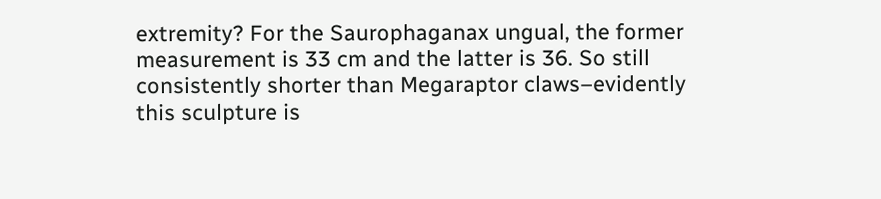extremity? For the Saurophaganax ungual, the former measurement is 33 cm and the latter is 36. So still consistently shorter than Megaraptor claws–evidently this sculpture is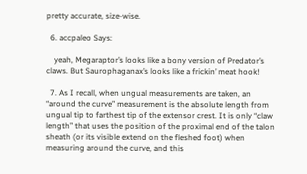pretty accurate, size-wise.

  6. accpaleo Says:

    yeah, Megaraptor’s looks like a bony version of Predator’s claws. But Saurophaganax’s looks like a frickin’ meat hook!

  7. As I recall, when ungual measurements are taken, an “around the curve” measurement is the absolute length from ungual tip to farthest tip of the extensor crest. It is only “claw length” that uses the position of the proximal end of the talon sheath (or its visible extend on the fleshed foot) when measuring around the curve, and this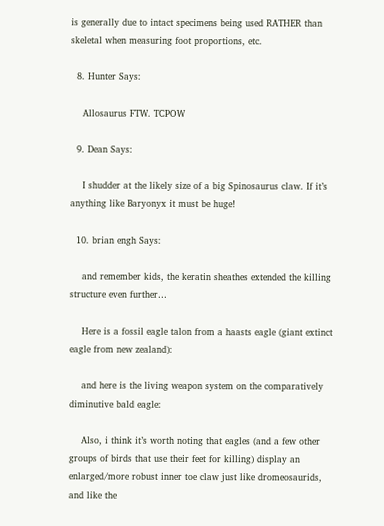is generally due to intact specimens being used RATHER than skeletal when measuring foot proportions, etc.

  8. Hunter Says:

    Allosaurus FTW. TCPOW

  9. Dean Says:

    I shudder at the likely size of a big Spinosaurus claw. If it’s anything like Baryonyx it must be huge!

  10. brian engh Says:

    and remember kids, the keratin sheathes extended the killing structure even further…

    Here is a fossil eagle talon from a haasts eagle (giant extinct eagle from new zealand):

    and here is the living weapon system on the comparatively diminutive bald eagle:

    Also, i think it’s worth noting that eagles (and a few other groups of birds that use their feet for killing) display an enlarged/more robust inner toe claw just like dromeosaurids, and like the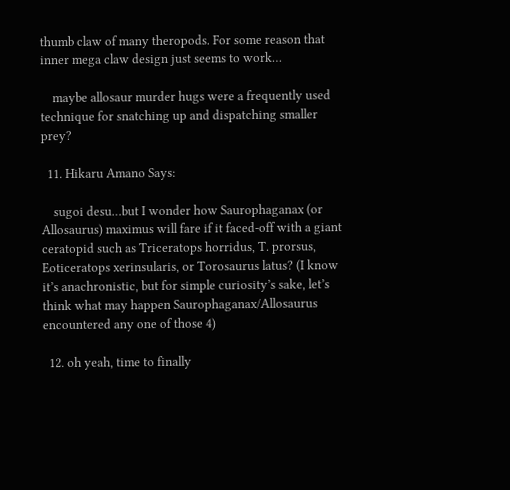thumb claw of many theropods. For some reason that inner mega claw design just seems to work…

    maybe allosaur murder hugs were a frequently used technique for snatching up and dispatching smaller prey?

  11. Hikaru Amano Says:

    sugoi desu…but I wonder how Saurophaganax (or Allosaurus) maximus will fare if it faced-off with a giant ceratopid such as Triceratops horridus, T. prorsus, Eoticeratops xerinsularis, or Torosaurus latus? (I know it’s anachronistic, but for simple curiosity’s sake, let’s think what may happen Saurophaganax/Allosaurus encountered any one of those 4)

  12. oh yeah, time to finally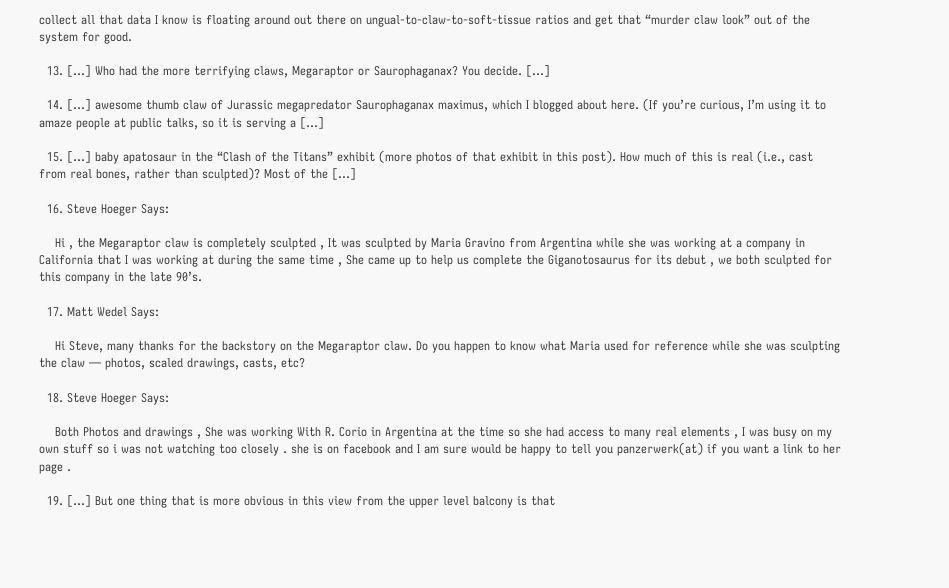collect all that data I know is floating around out there on ungual-to-claw-to-soft-tissue ratios and get that “murder claw look” out of the system for good.

  13. […] Who had the more terrifying claws, Megaraptor or Saurophaganax? You decide. […]

  14. […] awesome thumb claw of Jurassic megapredator Saurophaganax maximus, which I blogged about here. (If you’re curious, I’m using it to amaze people at public talks, so it is serving a […]

  15. […] baby apatosaur in the “Clash of the Titans” exhibit (more photos of that exhibit in this post). How much of this is real (i.e., cast from real bones, rather than sculpted)? Most of the […]

  16. Steve Hoeger Says:

    Hi , the Megaraptor claw is completely sculpted , It was sculpted by Maria Gravino from Argentina while she was working at a company in California that I was working at during the same time , She came up to help us complete the Giganotosaurus for its debut , we both sculpted for this company in the late 90’s.

  17. Matt Wedel Says:

    Hi Steve, many thanks for the backstory on the Megaraptor claw. Do you happen to know what Maria used for reference while she was sculpting the claw — photos, scaled drawings, casts, etc?

  18. Steve Hoeger Says:

    Both Photos and drawings , She was working With R. Corio in Argentina at the time so she had access to many real elements , I was busy on my own stuff so i was not watching too closely . she is on facebook and I am sure would be happy to tell you panzerwerk(at) if you want a link to her page .

  19. […] But one thing that is more obvious in this view from the upper level balcony is that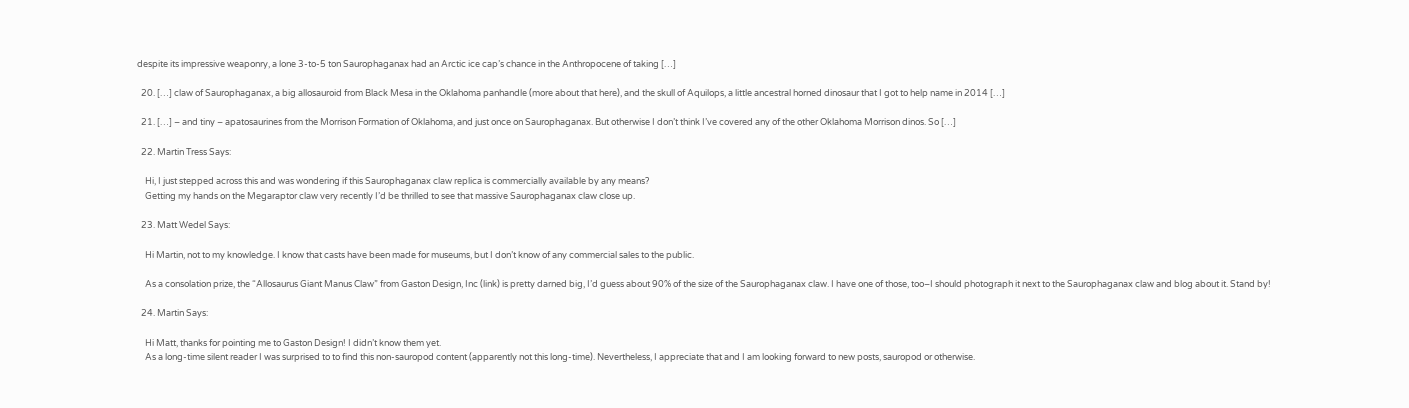despite its impressive weaponry, a lone 3-to-5 ton Saurophaganax had an Arctic ice cap’s chance in the Anthropocene of taking […]

  20. […] claw of Saurophaganax, a big allosauroid from Black Mesa in the Oklahoma panhandle (more about that here), and the skull of Aquilops, a little ancestral horned dinosaur that I got to help name in 2014 […]

  21. […] – and tiny – apatosaurines from the Morrison Formation of Oklahoma, and just once on Saurophaganax. But otherwise I don’t think I’ve covered any of the other Oklahoma Morrison dinos. So […]

  22. Martin Tress Says:

    Hi, I just stepped across this and was wondering if this Saurophaganax claw replica is commercially available by any means?
    Getting my hands on the Megaraptor claw very recently I’d be thrilled to see that massive Saurophaganax claw close up.

  23. Matt Wedel Says:

    Hi Martin, not to my knowledge. I know that casts have been made for museums, but I don’t know of any commercial sales to the public.

    As a consolation prize, the “Allosaurus Giant Manus Claw” from Gaston Design, Inc (link) is pretty darned big, I’d guess about 90% of the size of the Saurophaganax claw. I have one of those, too–I should photograph it next to the Saurophaganax claw and blog about it. Stand by!

  24. Martin Says:

    Hi Matt, thanks for pointing me to Gaston Design! I didn’t know them yet.
    As a long-time silent reader I was surprised to to find this non-sauropod content (apparently not this long-time). Nevertheless, I appreciate that and I am looking forward to new posts, sauropod or otherwise.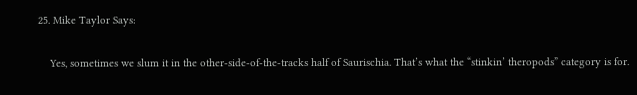25. Mike Taylor Says:

    Yes, sometimes we slum it in the other-side-of-the-tracks half of Saurischia. That’s what the “stinkin’ theropods” category is for.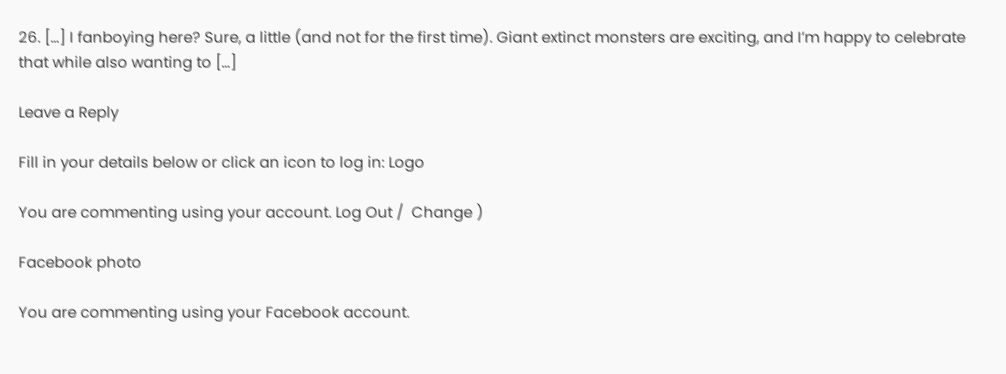26. […] I fanboying here? Sure, a little (and not for the first time). Giant extinct monsters are exciting, and I’m happy to celebrate that while also wanting to […]

Leave a Reply

Fill in your details below or click an icon to log in: Logo

You are commenting using your account. Log Out /  Change )

Facebook photo

You are commenting using your Facebook account.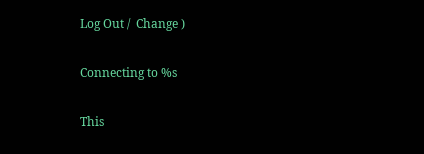Log Out /  Change )

Connecting to %s

This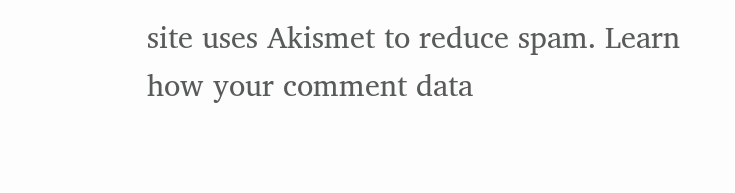site uses Akismet to reduce spam. Learn how your comment data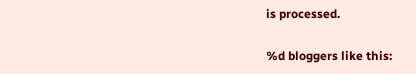is processed.

%d bloggers like this: